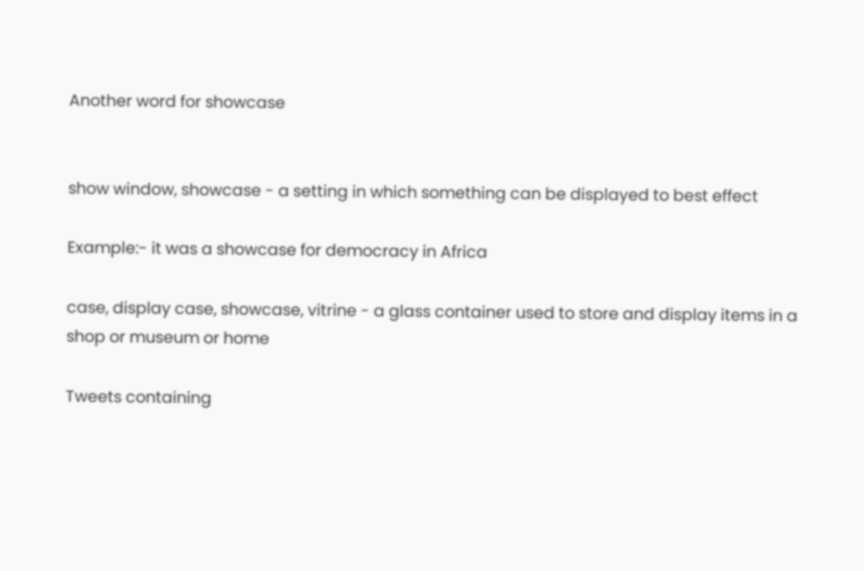Another word for showcase


show window, showcase - a setting in which something can be displayed to best effect

Example:- it was a showcase for democracy in Africa

case, display case, showcase, vitrine - a glass container used to store and display items in a shop or museum or home

Tweets containing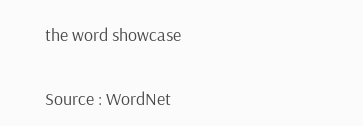the word showcase

Source : WordNet